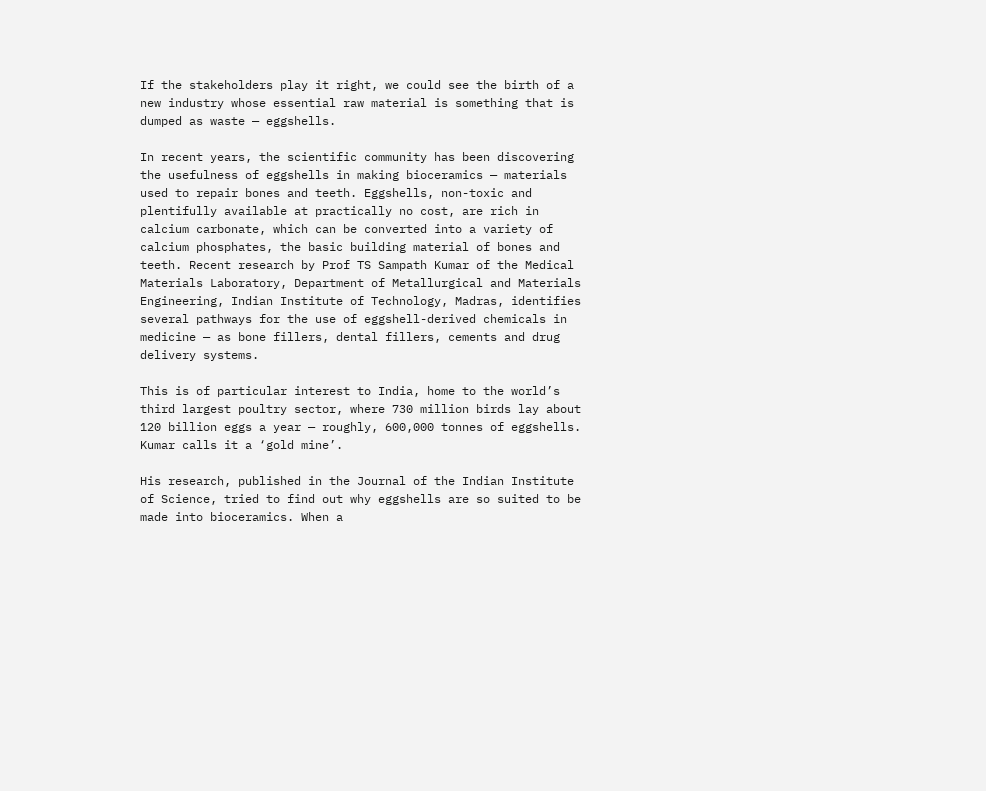If the stakeholders play it right, we could see the birth of a new industry whose essential raw material is something that is dumped as waste — eggshells.

In recent years, the scientific community has been discovering the usefulness of eggshells in making bioceramics — materials used to repair bones and teeth. Eggshells, non-toxic and plentifully available at practically no cost, are rich in calcium carbonate, which can be converted into a variety of calcium phosphates, the basic building material of bones and teeth. Recent research by Prof TS Sampath Kumar of the Medical Materials Laboratory, Department of Metallurgical and Materials Engineering, Indian Institute of Technology, Madras, identifies several pathways for the use of eggshell-derived chemicals in medicine — as bone fillers, dental fillers, cements and drug delivery systems.

This is of particular interest to India, home to the world’s third largest poultry sector, where 730 million birds lay about 120 billion eggs a year — roughly, 600,000 tonnes of eggshells. Kumar calls it a ‘gold mine’.

His research, published in the Journal of the Indian Institute of Science, tried to find out why eggshells are so suited to be made into bioceramics. When a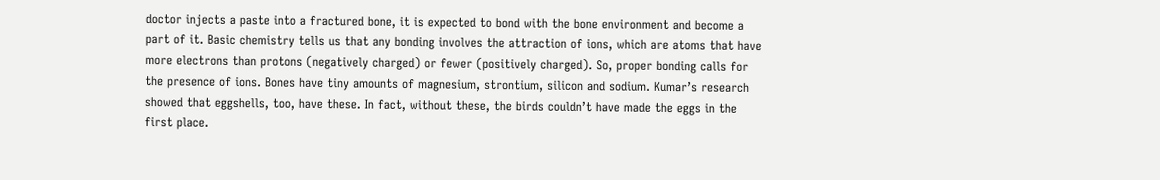doctor injects a paste into a fractured bone, it is expected to bond with the bone environment and become a part of it. Basic chemistry tells us that any bonding involves the attraction of ions, which are atoms that have more electrons than protons (negatively charged) or fewer (positively charged). So, proper bonding calls for the presence of ions. Bones have tiny amounts of magnesium, strontium, silicon and sodium. Kumar’s research showed that eggshells, too, have these. In fact, without these, the birds couldn’t have made the eggs in the first place.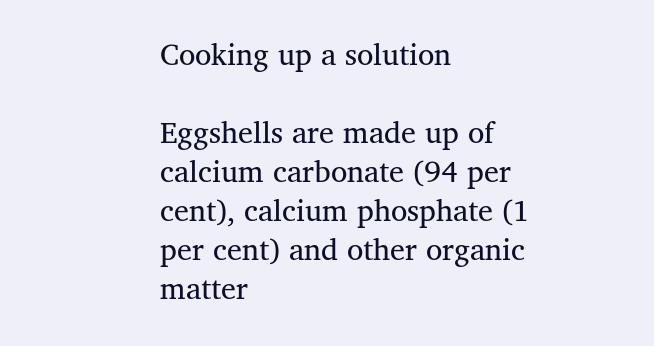Cooking up a solution

Eggshells are made up of calcium carbonate (94 per cent), calcium phosphate (1 per cent) and other organic matter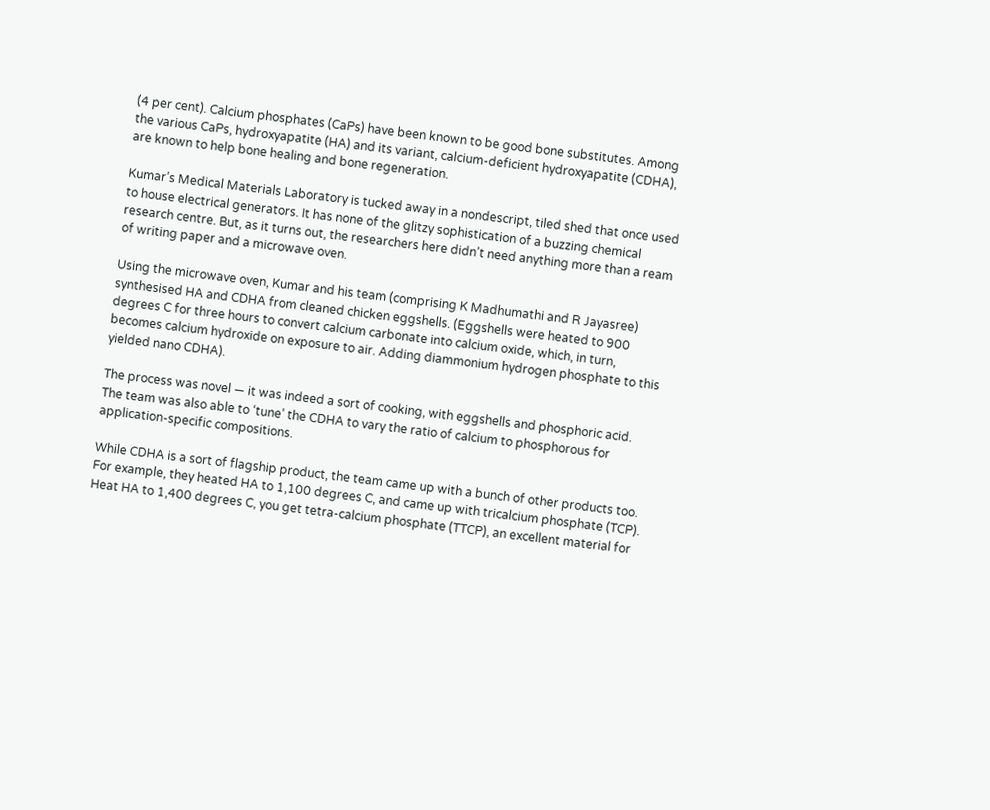(4 per cent). Calcium phosphates (CaPs) have been known to be good bone substitutes. Among the various CaPs, hydroxyapatite (HA) and its variant, calcium-deficient hydroxyapatite (CDHA), are known to help bone healing and bone regeneration.

Kumar’s Medical Materials Laboratory is tucked away in a nondescript, tiled shed that once used to house electrical generators. It has none of the glitzy sophistication of a buzzing chemical research centre. But, as it turns out, the researchers here didn’t need anything more than a ream of writing paper and a microwave oven.

Using the microwave oven, Kumar and his team (comprising K Madhumathi and R Jayasree) synthesised HA and CDHA from cleaned chicken eggshells. (Eggshells were heated to 900 degrees C for three hours to convert calcium carbonate into calcium oxide, which, in turn, becomes calcium hydroxide on exposure to air. Adding diammonium hydrogen phosphate to this yielded nano CDHA).

The process was novel — it was indeed a sort of cooking, with eggshells and phosphoric acid. The team was also able to ‘tune’ the CDHA to vary the ratio of calcium to phosphorous for application-specific compositions.

While CDHA is a sort of flagship product, the team came up with a bunch of other products too. For example, they heated HA to 1,100 degrees C, and came up with tricalcium phosphate (TCP). Heat HA to 1,400 degrees C, you get tetra-calcium phosphate (TTCP), an excellent material for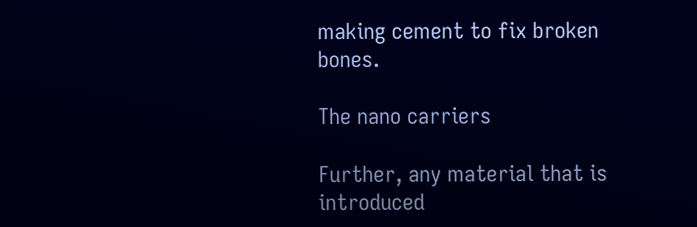making cement to fix broken bones.

The nano carriers

Further, any material that is introduced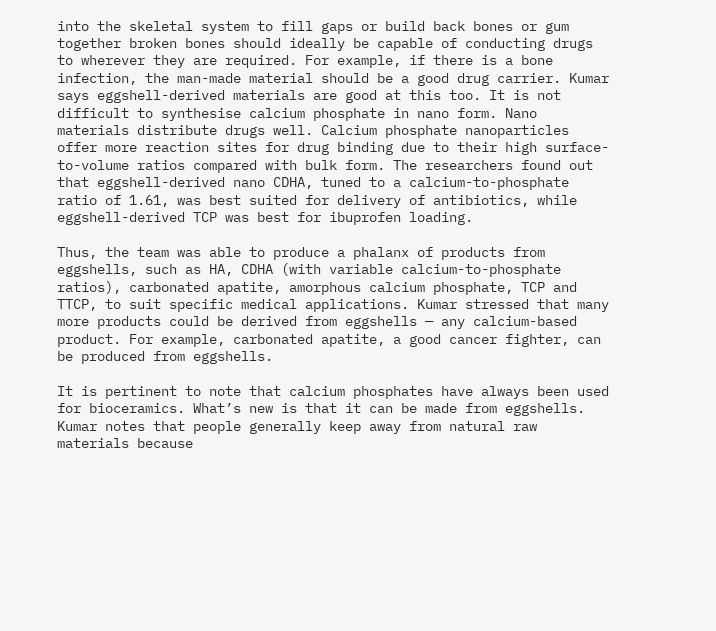into the skeletal system to fill gaps or build back bones or gum together broken bones should ideally be capable of conducting drugs to wherever they are required. For example, if there is a bone infection, the man-made material should be a good drug carrier. Kumar says eggshell-derived materials are good at this too. It is not difficult to synthesise calcium phosphate in nano form. Nano materials distribute drugs well. Calcium phosphate nanoparticles offer more reaction sites for drug binding due to their high surface-to-volume ratios compared with bulk form. The researchers found out that eggshell-derived nano CDHA, tuned to a calcium-to-phosphate ratio of 1.61, was best suited for delivery of antibiotics, while eggshell-derived TCP was best for ibuprofen loading.

Thus, the team was able to produce a phalanx of products from eggshells, such as HA, CDHA (with variable calcium-to-phosphate ratios), carbonated apatite, amorphous calcium phosphate, TCP and TTCP, to suit specific medical applications. Kumar stressed that many more products could be derived from eggshells — any calcium-based product. For example, carbonated apatite, a good cancer fighter, can be produced from eggshells.

It is pertinent to note that calcium phosphates have always been used for bioceramics. What’s new is that it can be made from eggshells. Kumar notes that people generally keep away from natural raw materials because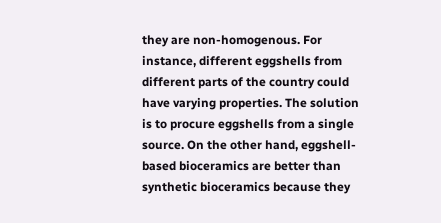they are non-homogenous. For instance, different eggshells from different parts of the country could have varying properties. The solution is to procure eggshells from a single source. On the other hand, eggshell-based bioceramics are better than synthetic bioceramics because they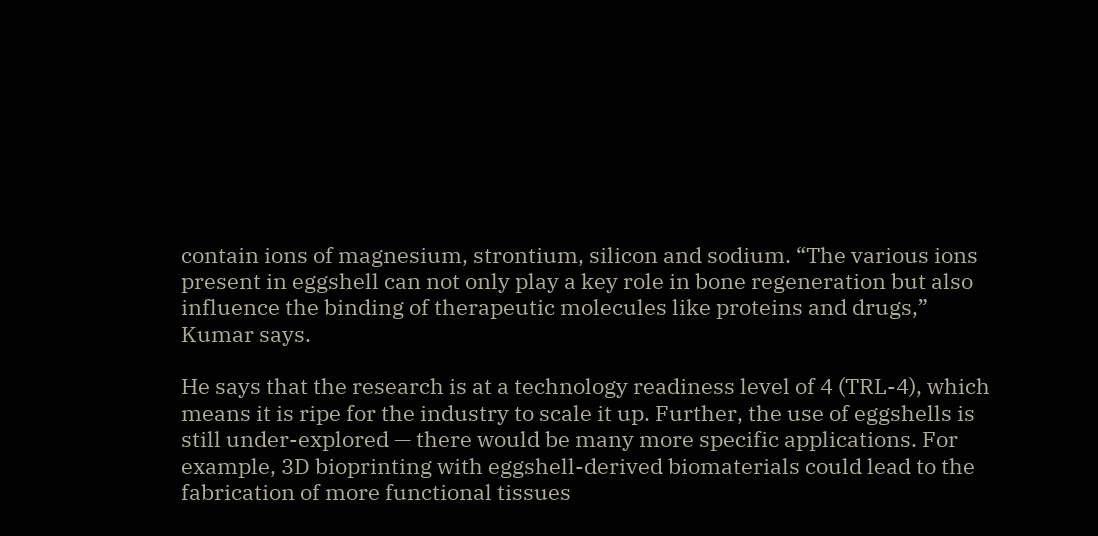contain ions of magnesium, strontium, silicon and sodium. “The various ions present in eggshell can not only play a key role in bone regeneration but also influence the binding of therapeutic molecules like proteins and drugs,” Kumar says.

He says that the research is at a technology readiness level of 4 (TRL-4), which means it is ripe for the industry to scale it up. Further, the use of eggshells is still under-explored — there would be many more specific applications. For example, 3D bioprinting with eggshell-derived biomaterials could lead to the fabrication of more functional tissues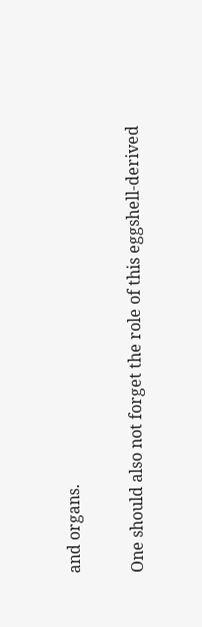and organs.

One should also not forget the role of this eggshell-derived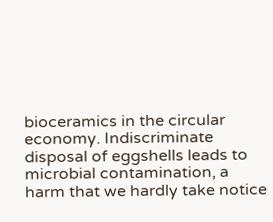bioceramics in the circular economy. Indiscriminate disposal of eggshells leads to microbial contamination, a harm that we hardly take notice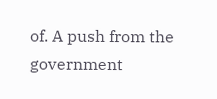of. A push from the government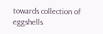towards collection of eggshells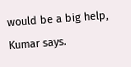would be a big help, Kumar says.